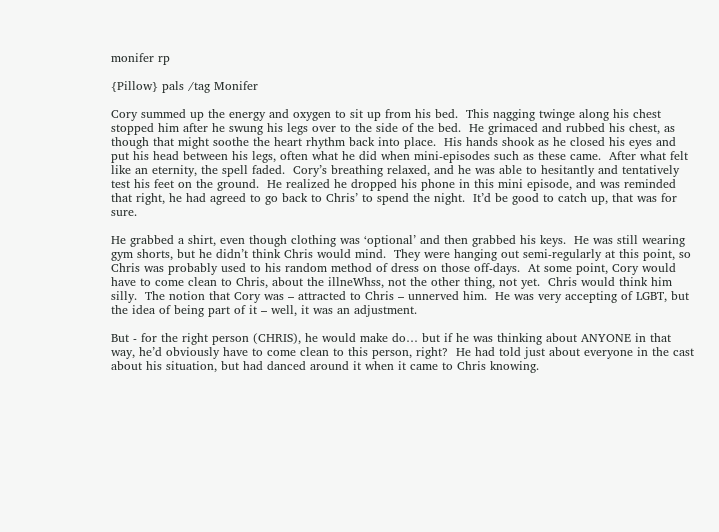monifer rp

{Pillow} pals /tag Monifer

Cory summed up the energy and oxygen to sit up from his bed.  This nagging twinge along his chest stopped him after he swung his legs over to the side of the bed.  He grimaced and rubbed his chest, as though that might soothe the heart rhythm back into place.  His hands shook as he closed his eyes and put his head between his legs, often what he did when mini-episodes such as these came.  After what felt like an eternity, the spell faded.  Cory’s breathing relaxed, and he was able to hesitantly and tentatively test his feet on the ground.  He realized he dropped his phone in this mini episode, and was reminded that right, he had agreed to go back to Chris’ to spend the night.  It’d be good to catch up, that was for sure.

He grabbed a shirt, even though clothing was ‘optional’ and then grabbed his keys.  He was still wearing gym shorts, but he didn’t think Chris would mind.  They were hanging out semi-regularly at this point, so Chris was probably used to his random method of dress on those off-days.  At some point, Cory would have to come clean to Chris, about the illneWhss, not the other thing, not yet.  Chris would think him silly.  The notion that Cory was – attracted to Chris – unnerved him.  He was very accepting of LGBT, but the idea of being part of it – well, it was an adjustment.

But - for the right person (CHRIS), he would make do… but if he was thinking about ANYONE in that way, he’d obviously have to come clean to this person, right?  He had told just about everyone in the cast about his situation, but had danced around it when it came to Chris knowing.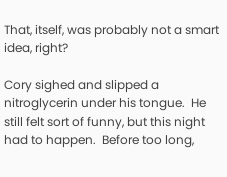That, itself, was probably not a smart idea, right?

Cory sighed and slipped a nitroglycerin under his tongue.  He still felt sort of funny, but this night had to happen.  Before too long,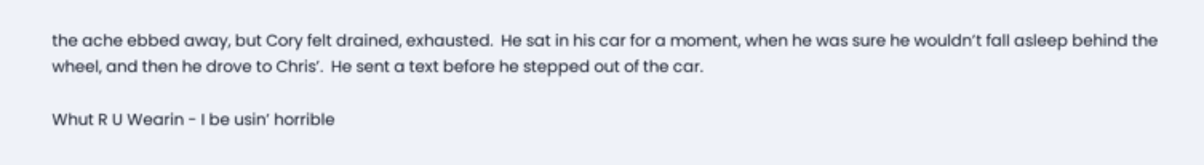the ache ebbed away, but Cory felt drained, exhausted.  He sat in his car for a moment, when he was sure he wouldn’t fall asleep behind the wheel, and then he drove to Chris’.  He sent a text before he stepped out of the car.

Whut R U Wearin - I be usin’ horrible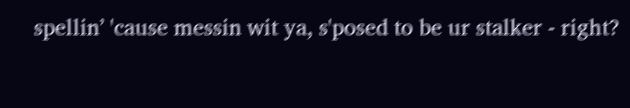spellin’ 'cause messin wit ya, s'posed to be ur stalker - right?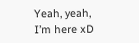Yeah, yeah, I’m here xD